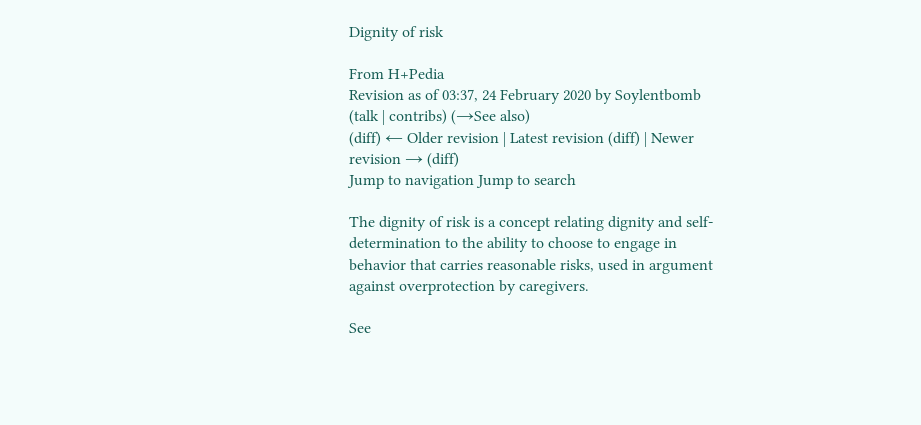Dignity of risk

From H+Pedia
Revision as of 03:37, 24 February 2020 by Soylentbomb (talk | contribs) (→See also)
(diff) ← Older revision | Latest revision (diff) | Newer revision → (diff)
Jump to navigation Jump to search

The dignity of risk is a concept relating dignity and self-determination to the ability to choose to engage in behavior that carries reasonable risks, used in argument against overprotection by caregivers.

See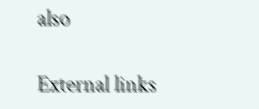also

External links